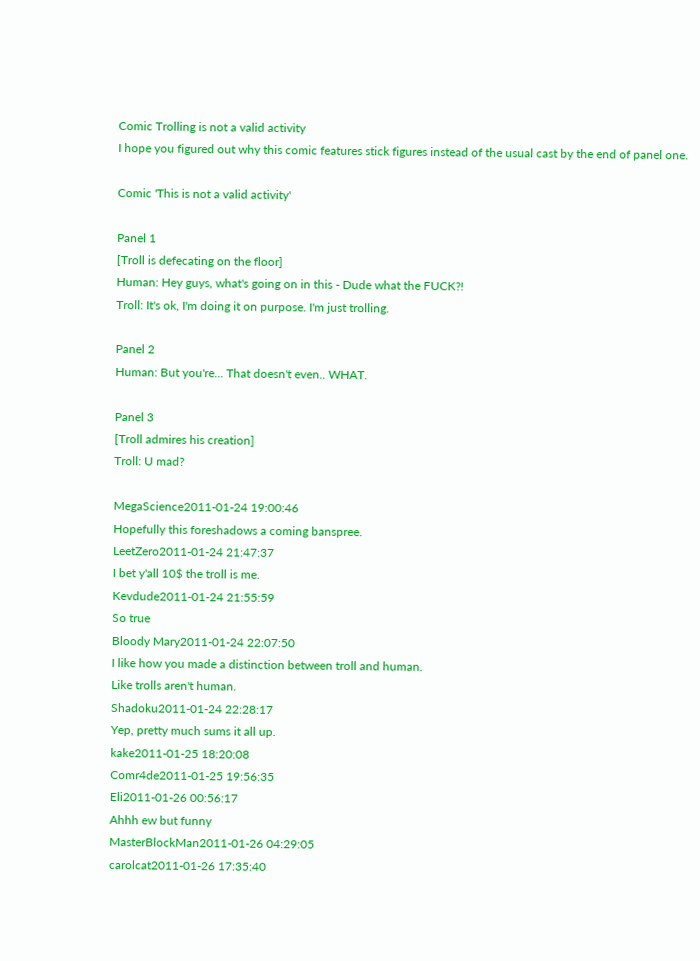Comic Trolling is not a valid activity
I hope you figured out why this comic features stick figures instead of the usual cast by the end of panel one.

Comic 'This is not a valid activity'

Panel 1
[Troll is defecating on the floor]
Human: Hey guys, what's going on in this - Dude what the FUCK?!
Troll: It's ok, I'm doing it on purpose. I'm just trolling.

Panel 2
Human: But you're... That doesn't even.. WHAT.

Panel 3
[Troll admires his creation]
Troll: U mad?

MegaScience2011-01-24 19:00:46
Hopefully this foreshadows a coming banspree.
LeetZero2011-01-24 21:47:37
I bet y'all 10$ the troll is me.
Kevdude2011-01-24 21:55:59
So true
Bloody Mary2011-01-24 22:07:50
I like how you made a distinction between troll and human.
Like trolls aren't human.
Shadoku2011-01-24 22:28:17
Yep, pretty much sums it all up.
kake2011-01-25 18:20:08
Comr4de2011-01-25 19:56:35
Eli2011-01-26 00:56:17
Ahhh ew but funny
MasterBlockMan2011-01-26 04:29:05
carolcat2011-01-26 17:35:40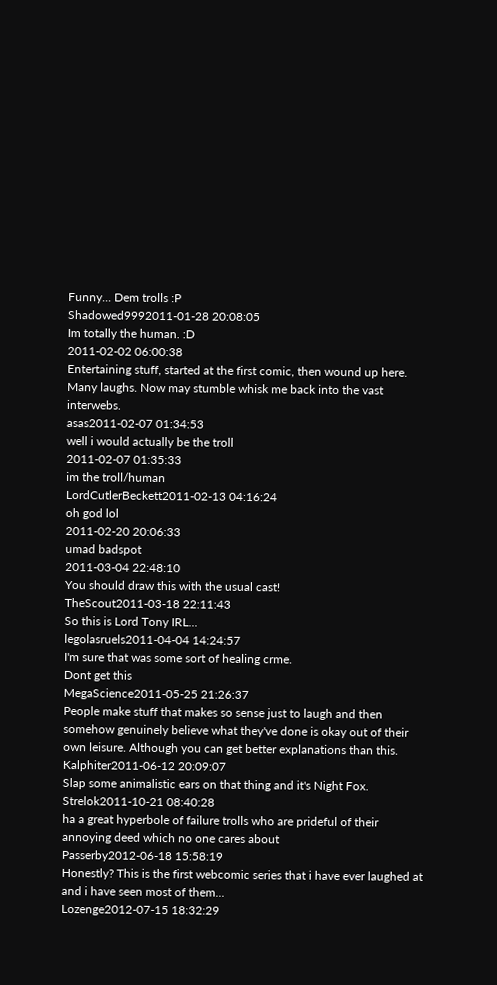Funny... Dem trolls :P
Shadowed9992011-01-28 20:08:05
Im totally the human. :D
2011-02-02 06:00:38
Entertaining stuff, started at the first comic, then wound up here. Many laughs. Now may stumble whisk me back into the vast interwebs.
asas2011-02-07 01:34:53
well i would actually be the troll
2011-02-07 01:35:33
im the troll/human
LordCutlerBeckett2011-02-13 04:16:24
oh god lol
2011-02-20 20:06:33
umad badspot
2011-03-04 22:48:10
You should draw this with the usual cast!
TheScout2011-03-18 22:11:43
So this is Lord Tony IRL...
legolasruels2011-04-04 14:24:57
I'm sure that was some sort of healing crme.
Dont get this
MegaScience2011-05-25 21:26:37
People make stuff that makes so sense just to laugh and then somehow genuinely believe what they've done is okay out of their own leisure. Although you can get better explanations than this.
Kalphiter2011-06-12 20:09:07
Slap some animalistic ears on that thing and it's Night Fox.
Strelok2011-10-21 08:40:28
ha a great hyperbole of failure trolls who are prideful of their annoying deed which no one cares about
Passerby2012-06-18 15:58:19
Honestly? This is the first webcomic series that i have ever laughed at and i have seen most of them...
Lozenge2012-07-15 18:32:29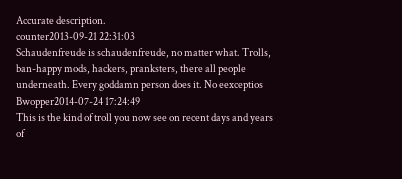Accurate description.
counter2013-09-21 22:31:03
Schaudenfreude is schaudenfreude, no matter what. Trolls, ban-happy mods, hackers, pranksters, there all people underneath. Every goddamn person does it. No eexceptios
Bwopper2014-07-24 17:24:49
This is the kind of troll you now see on recent days and years of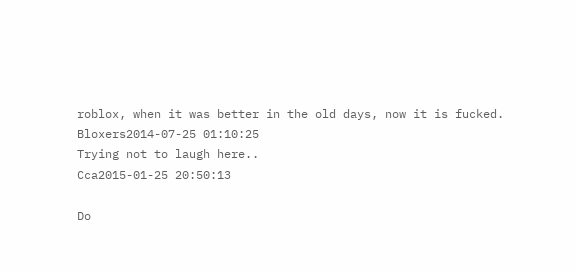roblox, when it was better in the old days, now it is fucked.
Bloxers2014-07-25 01:10:25
Trying not to laugh here..
Cca2015-01-25 20:50:13

Do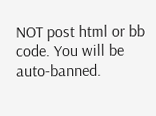NOT post html or bb code. You will be auto-banned.